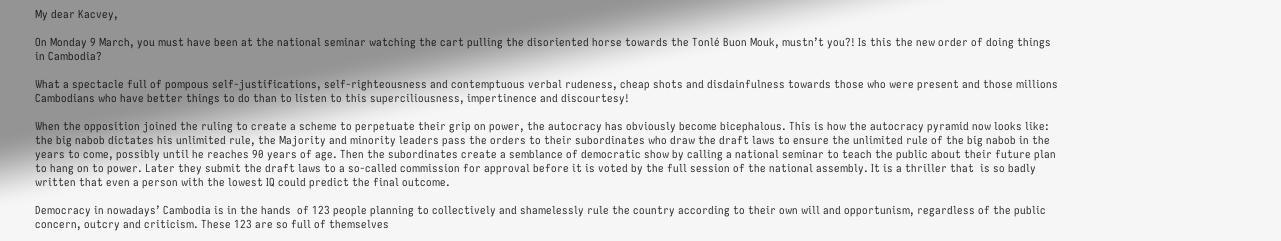My dear Kacvey,

On Monday 9 March, you must have been at the national seminar watching the cart pulling the disoriented horse towards the Tonlé Buon Mouk, mustn’t you?! Is this the new order of doing things in Cambodia?

What a spectacle full of pompous self-justifications, self-righteousness and contemptuous verbal rudeness, cheap shots and disdainfulness towards those who were present and those millions Cambodians who have better things to do than to listen to this superciliousness, impertinence and discourtesy!

When the opposition joined the ruling to create a scheme to perpetuate their grip on power, the autocracy has obviously become bicephalous. This is how the autocracy pyramid now looks like: the big nabob dictates his unlimited rule, the Majority and minority leaders pass the orders to their subordinates who draw the draft laws to ensure the unlimited rule of the big nabob in the years to come, possibly until he reaches 90 years of age. Then the subordinates create a semblance of democratic show by calling a national seminar to teach the public about their future plan to hang on to power. Later they submit the draft laws to a so-called commission for approval before it is voted by the full session of the national assembly. It is a thriller that  is so badly written that even a person with the lowest IQ could predict the final outcome.

Democracy in nowadays’ Cambodia is in the hands  of 123 people planning to collectively and shamelessly rule the country according to their own will and opportunism, regardless of the public concern, outcry and criticism. These 123 are so full of themselves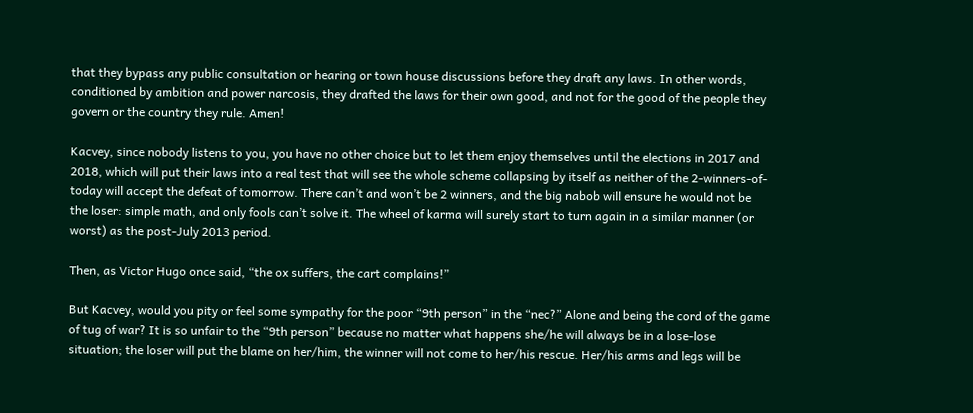that they bypass any public consultation or hearing or town house discussions before they draft any laws. In other words, conditioned by ambition and power narcosis, they drafted the laws for their own good, and not for the good of the people they govern or the country they rule. Amen!

Kacvey, since nobody listens to you, you have no other choice but to let them enjoy themselves until the elections in 2017 and 2018, which will put their laws into a real test that will see the whole scheme collapsing by itself as neither of the 2-winners-of-today will accept the defeat of tomorrow. There can’t and won’t be 2 winners, and the big nabob will ensure he would not be the loser: simple math, and only fools can’t solve it. The wheel of karma will surely start to turn again in a similar manner (or worst) as the post-July 2013 period.

Then, as Victor Hugo once said, “the ox suffers, the cart complains!”

But Kacvey, would you pity or feel some sympathy for the poor “9th person” in the “nec?” Alone and being the cord of the game of tug of war? It is so unfair to the “9th person” because no matter what happens she/he will always be in a lose-lose situation; the loser will put the blame on her/him, the winner will not come to her/his rescue. Her/his arms and legs will be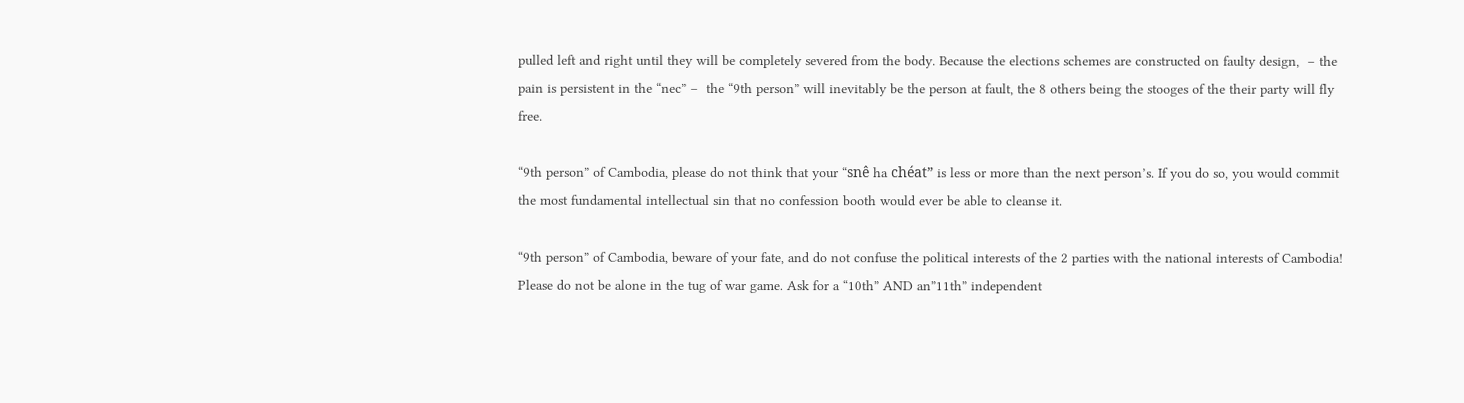pulled left and right until they will be completely severed from the body. Because the elections schemes are constructed on faulty design,  – the pain is persistent in the “nec” –  the “9th person” will inevitably be the person at fault, the 8 others being the stooges of the their party will fly free.

“9th person” of Cambodia, please do not think that your “snê ha chéat” is less or more than the next person’s. If you do so, you would commit the most fundamental intellectual sin that no confession booth would ever be able to cleanse it.

“9th person” of Cambodia, beware of your fate, and do not confuse the political interests of the 2 parties with the national interests of Cambodia! Please do not be alone in the tug of war game. Ask for a “10th” AND an”11th” independent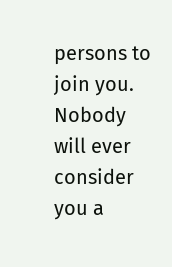persons to join you. Nobody will ever consider you a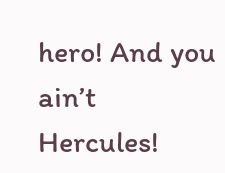hero! And you ain’t Hercules!